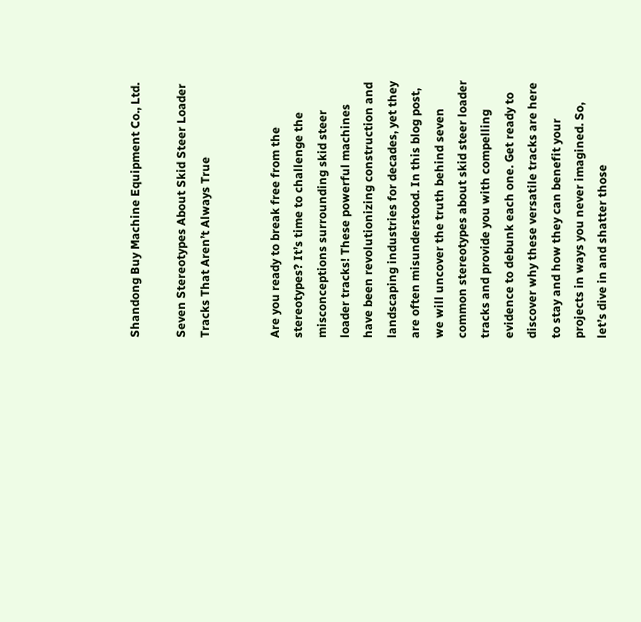Shandong Buy Machine Equipment Co., Ltd.

Seven Stereotypes About Skid Steer Loader Tracks That Aren’t Always True


Are you ready to break free from the stereotypes? It’s time to challenge the misconceptions surrounding skid steer loader tracks! These powerful machines have been revolutionizing construction and landscaping industries for decades, yet they are often misunderstood. In this blog post, we will uncover the truth behind seven common stereotypes about skid steer loader tracks and provide you with compelling evidence to debunk each one. Get ready to discover why these versatile tracks are here to stay and how they can benefit your projects in ways you never imagined. So, let’s dive in and shatter those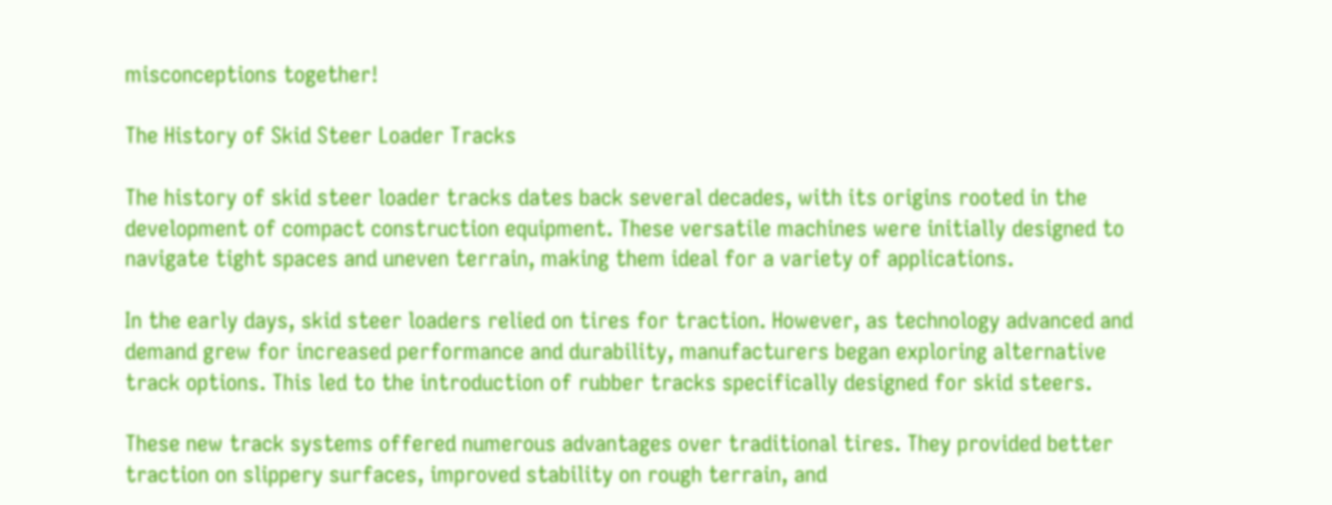misconceptions together!

The History of Skid Steer Loader Tracks

The history of skid steer loader tracks dates back several decades, with its origins rooted in the development of compact construction equipment. These versatile machines were initially designed to navigate tight spaces and uneven terrain, making them ideal for a variety of applications.

In the early days, skid steer loaders relied on tires for traction. However, as technology advanced and demand grew for increased performance and durability, manufacturers began exploring alternative track options. This led to the introduction of rubber tracks specifically designed for skid steers.

These new track systems offered numerous advantages over traditional tires. They provided better traction on slippery surfaces, improved stability on rough terrain, and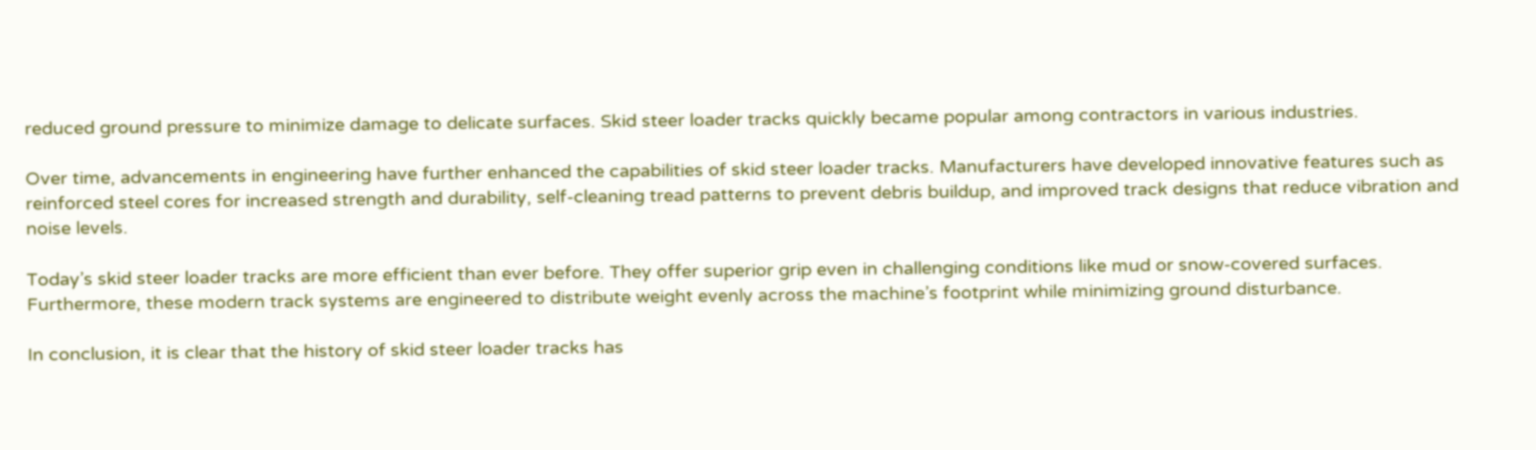reduced ground pressure to minimize damage to delicate surfaces. Skid steer loader tracks quickly became popular among contractors in various industries.

Over time, advancements in engineering have further enhanced the capabilities of skid steer loader tracks. Manufacturers have developed innovative features such as reinforced steel cores for increased strength and durability, self-cleaning tread patterns to prevent debris buildup, and improved track designs that reduce vibration and noise levels.

Today’s skid steer loader tracks are more efficient than ever before. They offer superior grip even in challenging conditions like mud or snow-covered surfaces. Furthermore, these modern track systems are engineered to distribute weight evenly across the machine’s footprint while minimizing ground disturbance.

In conclusion, it is clear that the history of skid steer loader tracks has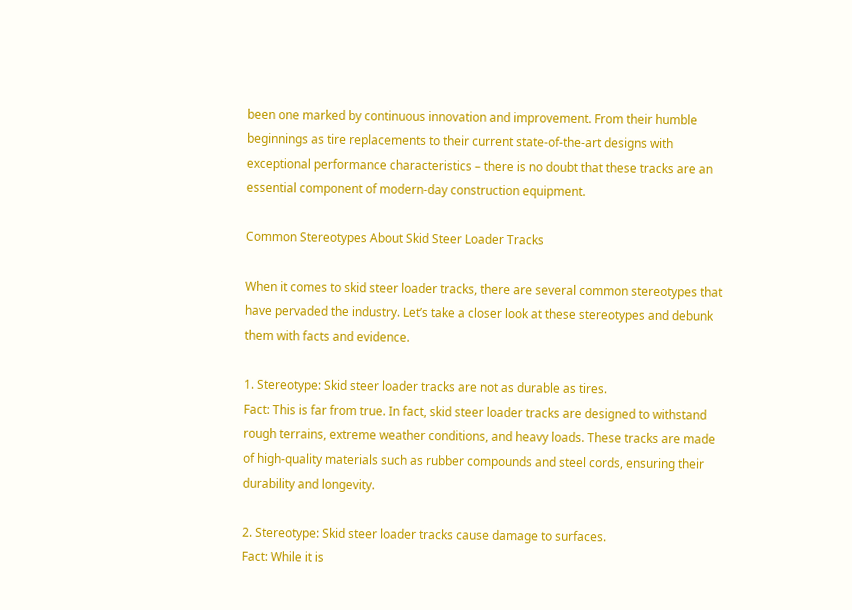been one marked by continuous innovation and improvement. From their humble beginnings as tire replacements to their current state-of-the-art designs with exceptional performance characteristics – there is no doubt that these tracks are an essential component of modern-day construction equipment.

Common Stereotypes About Skid Steer Loader Tracks

When it comes to skid steer loader tracks, there are several common stereotypes that have pervaded the industry. Let’s take a closer look at these stereotypes and debunk them with facts and evidence.

1. Stereotype: Skid steer loader tracks are not as durable as tires.
Fact: This is far from true. In fact, skid steer loader tracks are designed to withstand rough terrains, extreme weather conditions, and heavy loads. These tracks are made of high-quality materials such as rubber compounds and steel cords, ensuring their durability and longevity.

2. Stereotype: Skid steer loader tracks cause damage to surfaces.
Fact: While it is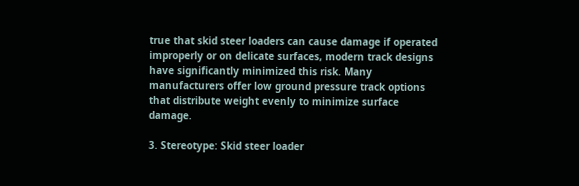true that skid steer loaders can cause damage if operated improperly or on delicate surfaces, modern track designs have significantly minimized this risk. Many manufacturers offer low ground pressure track options that distribute weight evenly to minimize surface damage.

3. Stereotype: Skid steer loader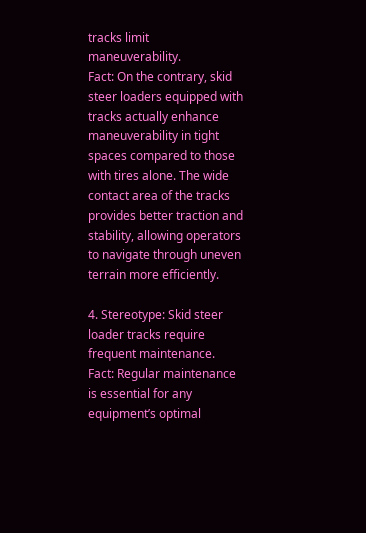tracks limit maneuverability.
Fact: On the contrary, skid steer loaders equipped with tracks actually enhance maneuverability in tight spaces compared to those with tires alone. The wide contact area of the tracks provides better traction and stability, allowing operators to navigate through uneven terrain more efficiently.

4. Stereotype: Skid steer loader tracks require frequent maintenance.
Fact: Regular maintenance is essential for any equipment’s optimal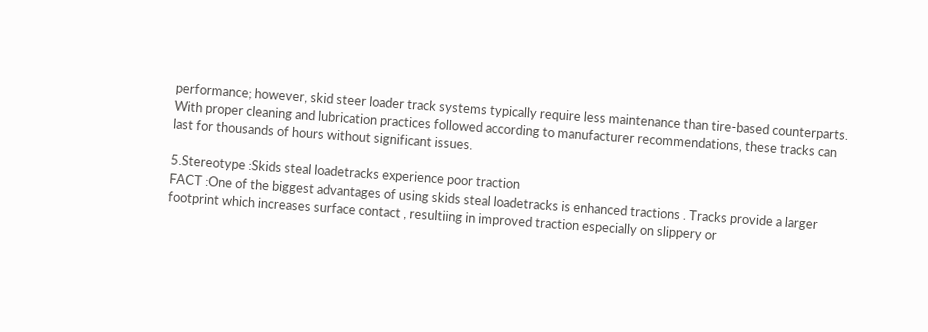performance; however, skid steer loader track systems typically require less maintenance than tire-based counterparts. With proper cleaning and lubrication practices followed according to manufacturer recommendations, these tracks can last for thousands of hours without significant issues.

5.Stereotype :Skids steal loadetracks experience poor traction
FACT :One of the biggest advantages of using skids steal loadetracks is enhanced tractions . Tracks provide a larger footprint which increases surface contact , resultiing in improved traction especially on slippery or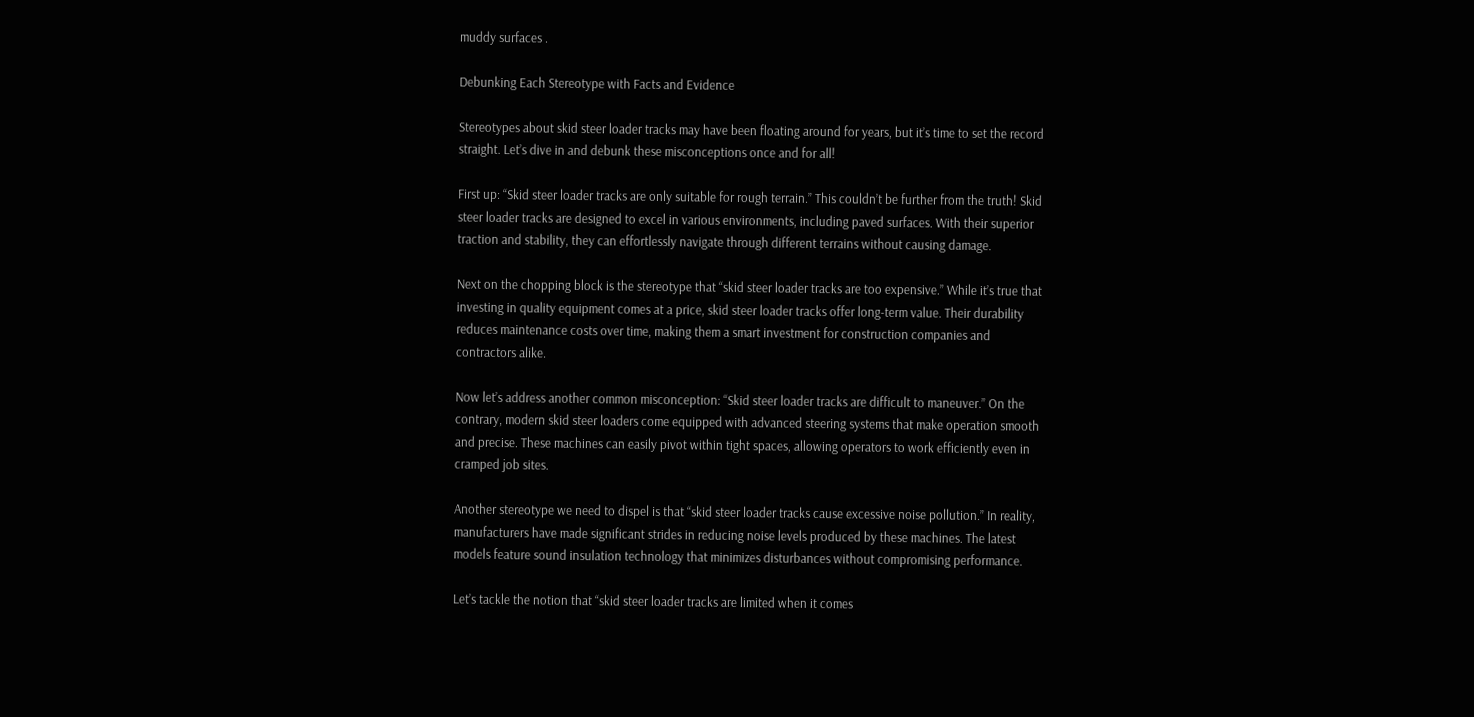muddy surfaces .

Debunking Each Stereotype with Facts and Evidence

Stereotypes about skid steer loader tracks may have been floating around for years, but it’s time to set the record straight. Let’s dive in and debunk these misconceptions once and for all!

First up: “Skid steer loader tracks are only suitable for rough terrain.” This couldn’t be further from the truth! Skid steer loader tracks are designed to excel in various environments, including paved surfaces. With their superior traction and stability, they can effortlessly navigate through different terrains without causing damage.

Next on the chopping block is the stereotype that “skid steer loader tracks are too expensive.” While it’s true that investing in quality equipment comes at a price, skid steer loader tracks offer long-term value. Their durability reduces maintenance costs over time, making them a smart investment for construction companies and contractors alike.

Now let’s address another common misconception: “Skid steer loader tracks are difficult to maneuver.” On the contrary, modern skid steer loaders come equipped with advanced steering systems that make operation smooth and precise. These machines can easily pivot within tight spaces, allowing operators to work efficiently even in cramped job sites.

Another stereotype we need to dispel is that “skid steer loader tracks cause excessive noise pollution.” In reality, manufacturers have made significant strides in reducing noise levels produced by these machines. The latest models feature sound insulation technology that minimizes disturbances without compromising performance.

Let’s tackle the notion that “skid steer loader tracks are limited when it comes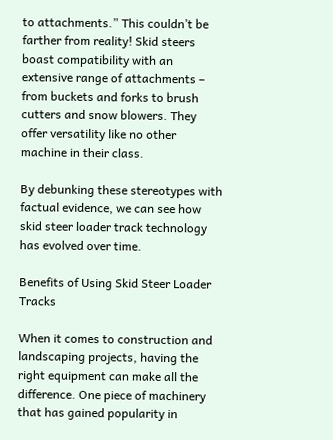to attachments.” This couldn’t be farther from reality! Skid steers boast compatibility with an extensive range of attachments – from buckets and forks to brush cutters and snow blowers. They offer versatility like no other machine in their class.

By debunking these stereotypes with factual evidence, we can see how skid steer loader track technology has evolved over time.

Benefits of Using Skid Steer Loader Tracks

When it comes to construction and landscaping projects, having the right equipment can make all the difference. One piece of machinery that has gained popularity in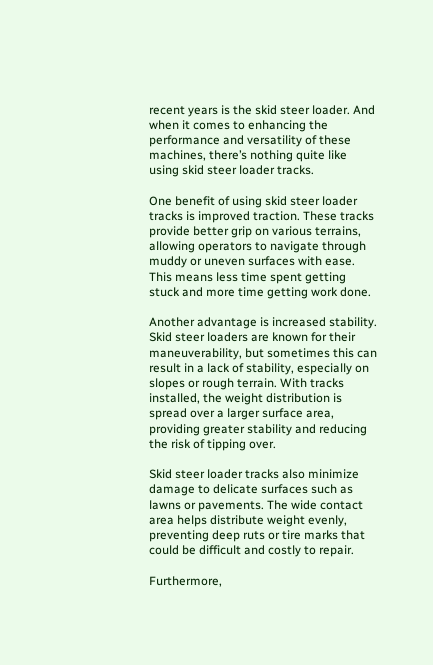recent years is the skid steer loader. And when it comes to enhancing the performance and versatility of these machines, there’s nothing quite like using skid steer loader tracks.

One benefit of using skid steer loader tracks is improved traction. These tracks provide better grip on various terrains, allowing operators to navigate through muddy or uneven surfaces with ease. This means less time spent getting stuck and more time getting work done.

Another advantage is increased stability. Skid steer loaders are known for their maneuverability, but sometimes this can result in a lack of stability, especially on slopes or rough terrain. With tracks installed, the weight distribution is spread over a larger surface area, providing greater stability and reducing the risk of tipping over.

Skid steer loader tracks also minimize damage to delicate surfaces such as lawns or pavements. The wide contact area helps distribute weight evenly, preventing deep ruts or tire marks that could be difficult and costly to repair.

Furthermore,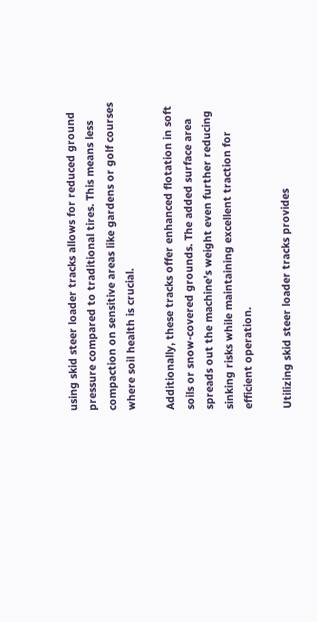using skid steer loader tracks allows for reduced ground pressure compared to traditional tires. This means less compaction on sensitive areas like gardens or golf courses where soil health is crucial.

Additionally, these tracks offer enhanced flotation in soft soils or snow-covered grounds. The added surface area spreads out the machine’s weight even further reducing sinking risks while maintaining excellent traction for efficient operation.

Utilizing skid steer loader tracks provides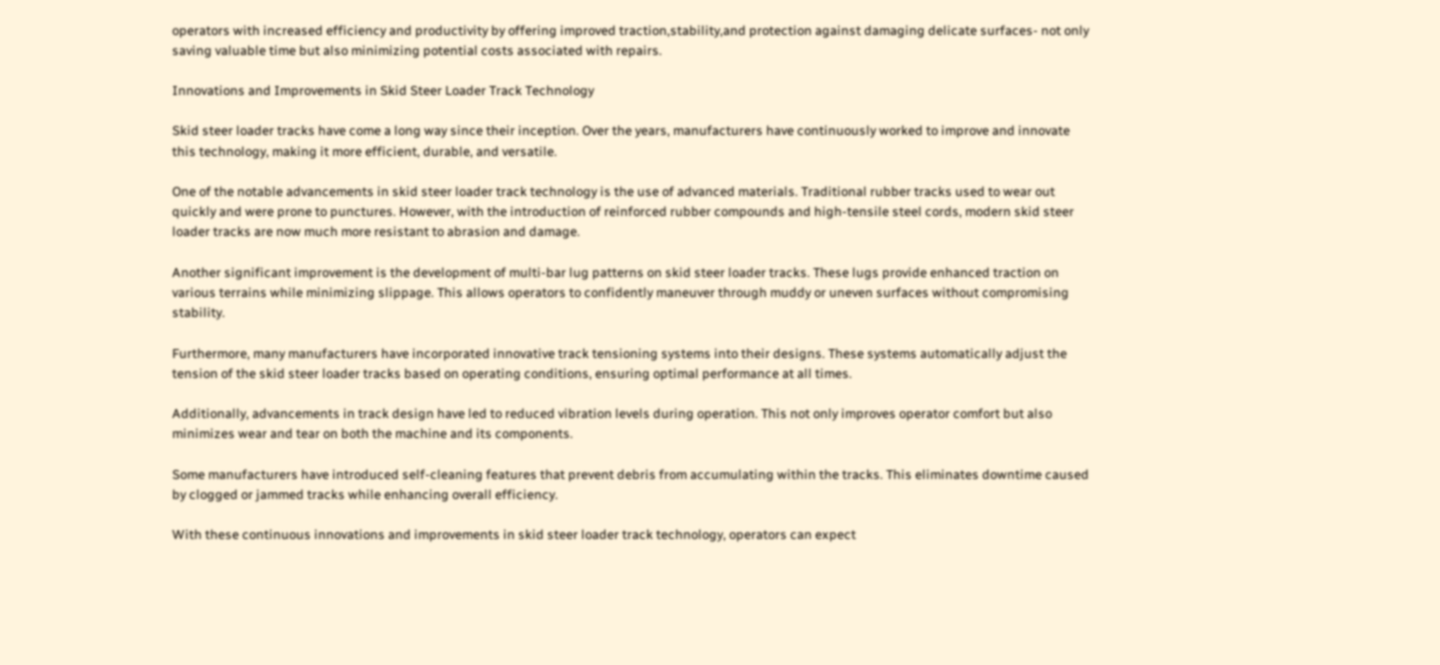operators with increased efficiency and productivity by offering improved traction,stability,and protection against damaging delicate surfaces- not only saving valuable time but also minimizing potential costs associated with repairs.

Innovations and Improvements in Skid Steer Loader Track Technology

Skid steer loader tracks have come a long way since their inception. Over the years, manufacturers have continuously worked to improve and innovate this technology, making it more efficient, durable, and versatile.

One of the notable advancements in skid steer loader track technology is the use of advanced materials. Traditional rubber tracks used to wear out quickly and were prone to punctures. However, with the introduction of reinforced rubber compounds and high-tensile steel cords, modern skid steer loader tracks are now much more resistant to abrasion and damage.

Another significant improvement is the development of multi-bar lug patterns on skid steer loader tracks. These lugs provide enhanced traction on various terrains while minimizing slippage. This allows operators to confidently maneuver through muddy or uneven surfaces without compromising stability.

Furthermore, many manufacturers have incorporated innovative track tensioning systems into their designs. These systems automatically adjust the tension of the skid steer loader tracks based on operating conditions, ensuring optimal performance at all times.

Additionally, advancements in track design have led to reduced vibration levels during operation. This not only improves operator comfort but also minimizes wear and tear on both the machine and its components.

Some manufacturers have introduced self-cleaning features that prevent debris from accumulating within the tracks. This eliminates downtime caused by clogged or jammed tracks while enhancing overall efficiency.

With these continuous innovations and improvements in skid steer loader track technology, operators can expect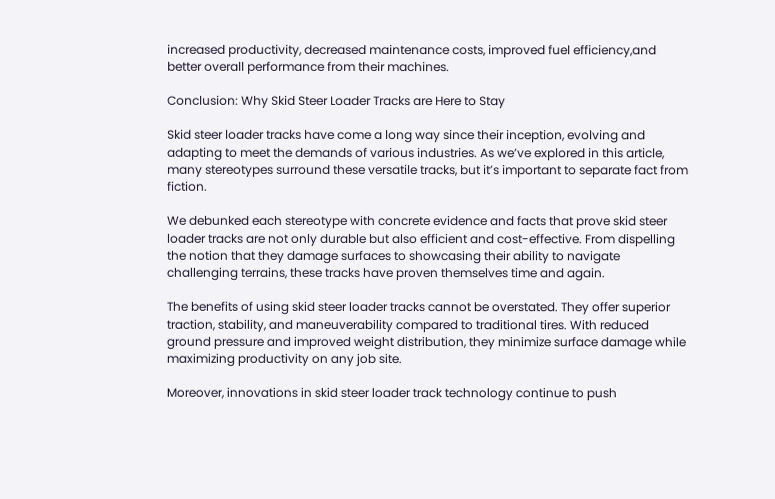increased productivity, decreased maintenance costs, improved fuel efficiency,and better overall performance from their machines.

Conclusion: Why Skid Steer Loader Tracks are Here to Stay

Skid steer loader tracks have come a long way since their inception, evolving and adapting to meet the demands of various industries. As we’ve explored in this article, many stereotypes surround these versatile tracks, but it’s important to separate fact from fiction.

We debunked each stereotype with concrete evidence and facts that prove skid steer loader tracks are not only durable but also efficient and cost-effective. From dispelling the notion that they damage surfaces to showcasing their ability to navigate challenging terrains, these tracks have proven themselves time and again.

The benefits of using skid steer loader tracks cannot be overstated. They offer superior traction, stability, and maneuverability compared to traditional tires. With reduced ground pressure and improved weight distribution, they minimize surface damage while maximizing productivity on any job site.

Moreover, innovations in skid steer loader track technology continue to push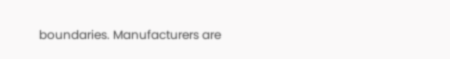boundaries. Manufacturers are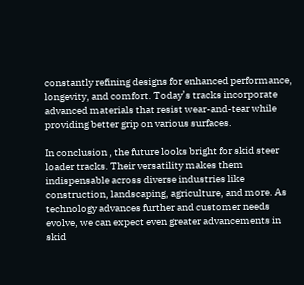constantly refining designs for enhanced performance, longevity, and comfort. Today’s tracks incorporate advanced materials that resist wear-and-tear while providing better grip on various surfaces.

In conclusion , the future looks bright for skid steer loader tracks. Their versatility makes them indispensable across diverse industries like construction, landscaping, agriculture, and more. As technology advances further and customer needs evolve, we can expect even greater advancements in skid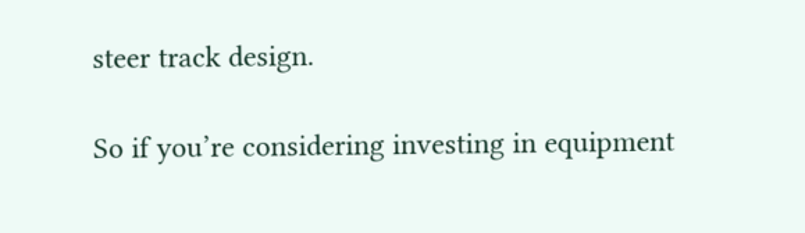steer track design.

So if you’re considering investing in equipment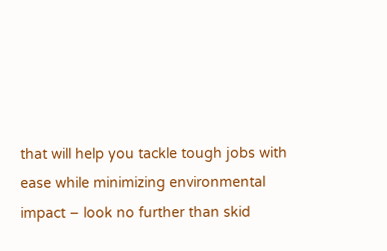that will help you tackle tough jobs with ease while minimizing environmental impact – look no further than skid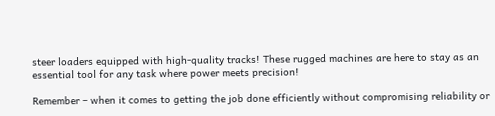steer loaders equipped with high-quality tracks! These rugged machines are here to stay as an essential tool for any task where power meets precision!

Remember – when it comes to getting the job done efficiently without compromising reliability or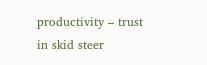productivity – trust in skid steer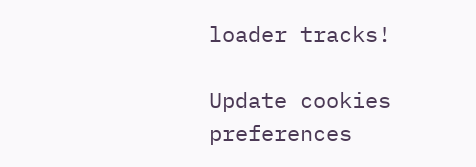loader tracks!

Update cookies preferences